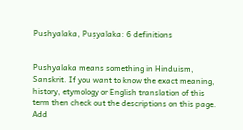Pushyalaka, Puṣyalaka: 6 definitions


Pushyalaka means something in Hinduism, Sanskrit. If you want to know the exact meaning, history, etymology or English translation of this term then check out the descriptions on this page. Add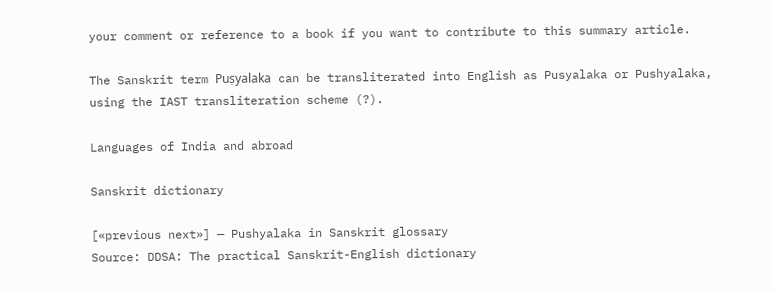your comment or reference to a book if you want to contribute to this summary article.

The Sanskrit term Puṣyalaka can be transliterated into English as Pusyalaka or Pushyalaka, using the IAST transliteration scheme (?).

Languages of India and abroad

Sanskrit dictionary

[«previous next»] — Pushyalaka in Sanskrit glossary
Source: DDSA: The practical Sanskrit-English dictionary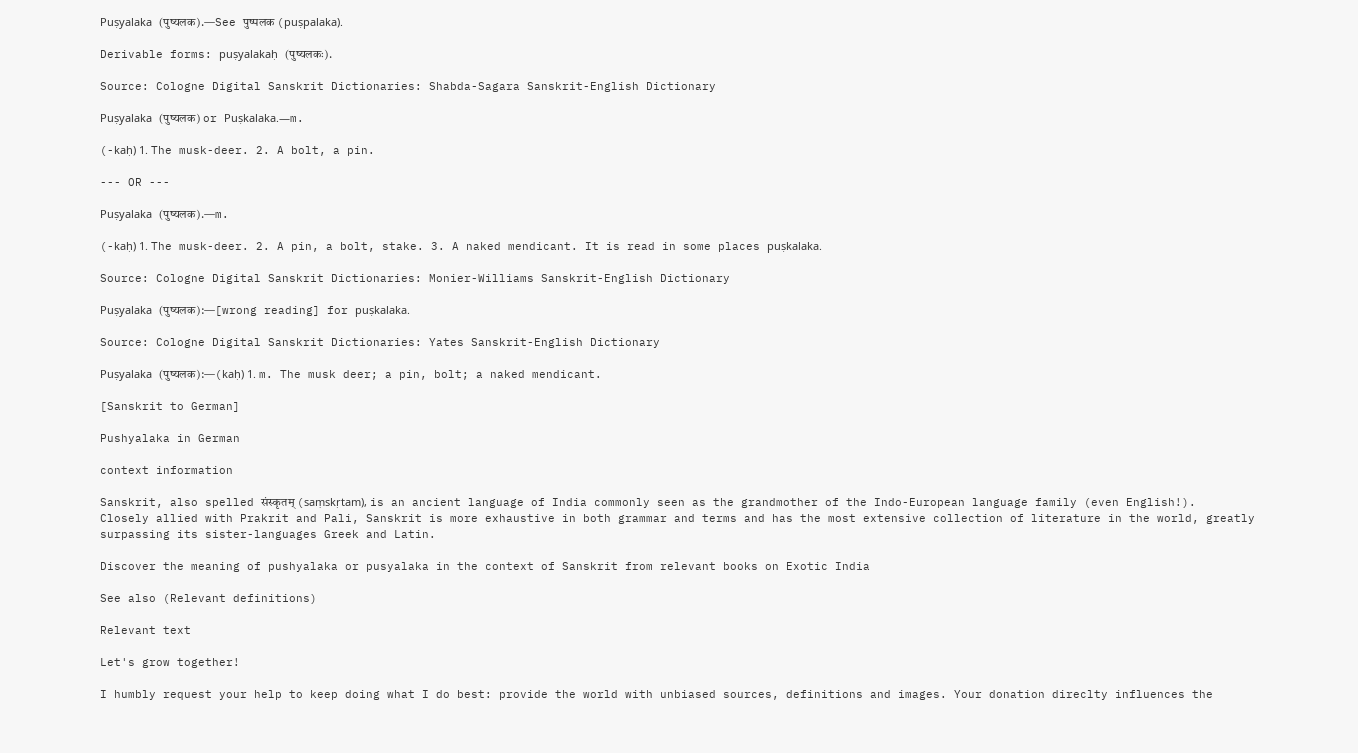Puṣyalaka (पुष्यलक).—See पुष्पलक (puṣpalaka).

Derivable forms: puṣyalakaḥ (पुष्यलकः).

Source: Cologne Digital Sanskrit Dictionaries: Shabda-Sagara Sanskrit-English Dictionary

Puṣyalaka (पुष्यलक) or Puṣkalaka.—m.

(-kaḥ) 1. The musk-deer. 2. A bolt, a pin.

--- OR ---

Puṣyalaka (पुष्यलक).—m.

(-kaḥ) 1. The musk-deer. 2. A pin, a bolt, stake. 3. A naked mendicant. It is read in some places puṣkalaka.

Source: Cologne Digital Sanskrit Dictionaries: Monier-Williams Sanskrit-English Dictionary

Puṣyalaka (पुष्यलक):—[wrong reading] for puṣkalaka.

Source: Cologne Digital Sanskrit Dictionaries: Yates Sanskrit-English Dictionary

Puṣyalaka (पुष्यलक):—(kaḥ) 1. m. The musk deer; a pin, bolt; a naked mendicant.

[Sanskrit to German]

Pushyalaka in German

context information

Sanskrit, also spelled संस्कृतम् (saṃskṛtam), is an ancient language of India commonly seen as the grandmother of the Indo-European language family (even English!). Closely allied with Prakrit and Pali, Sanskrit is more exhaustive in both grammar and terms and has the most extensive collection of literature in the world, greatly surpassing its sister-languages Greek and Latin.

Discover the meaning of pushyalaka or pusyalaka in the context of Sanskrit from relevant books on Exotic India

See also (Relevant definitions)

Relevant text

Let's grow together!

I humbly request your help to keep doing what I do best: provide the world with unbiased sources, definitions and images. Your donation direclty influences the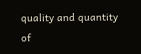quality and quantity of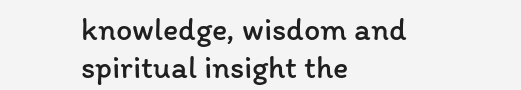knowledge, wisdom and spiritual insight the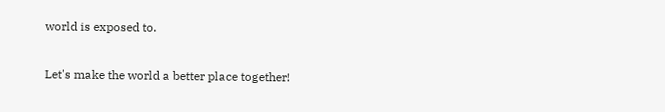world is exposed to.

Let's make the world a better place together!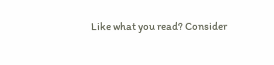Like what you read? Consider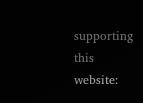supporting this website: